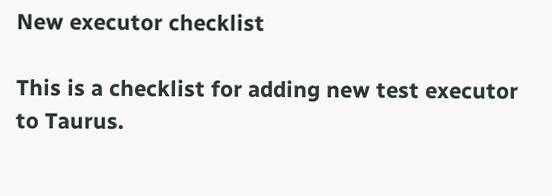New executor checklist

This is a checklist for adding new test executor to Taurus.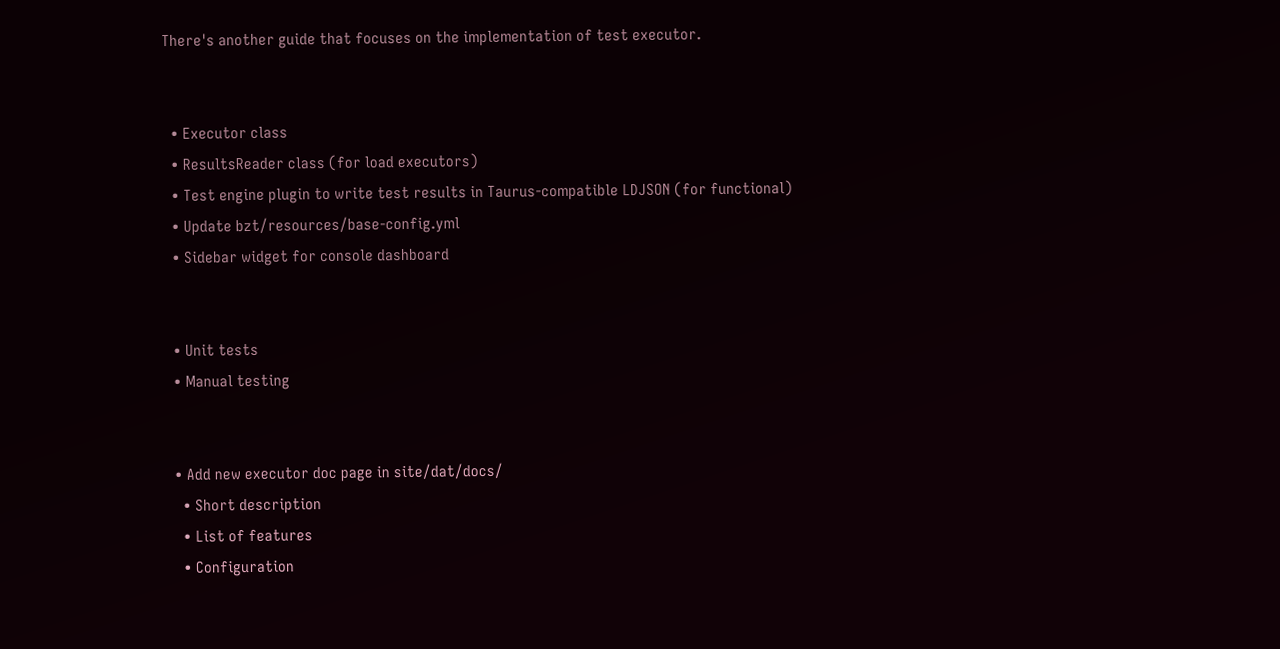There's another guide that focuses on the implementation of test executor.


  • Executor class
  • ResultsReader class (for load executors)
  • Test engine plugin to write test results in Taurus-compatible LDJSON (for functional)
  • Update bzt/resources/base-config.yml
  • Sidebar widget for console dashboard


  • Unit tests
  • Manual testing


  • Add new executor doc page in site/dat/docs/
    • Short description
    • List of features
    • Configuration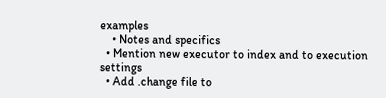examples
    • Notes and specifics
  • Mention new executor to index and to execution settings
  • Add .change file to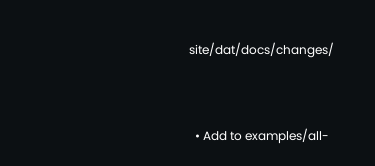site/dat/docs/changes/


  • Add to examples/all-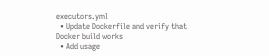executors.yml
  • Update Dockerfile and verify that Docker build works
  • Add usage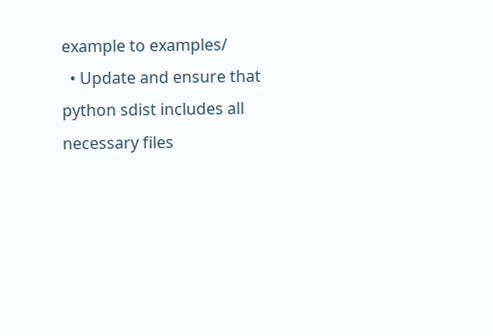example to examples/
  • Update and ensure that python sdist includes all necessary files